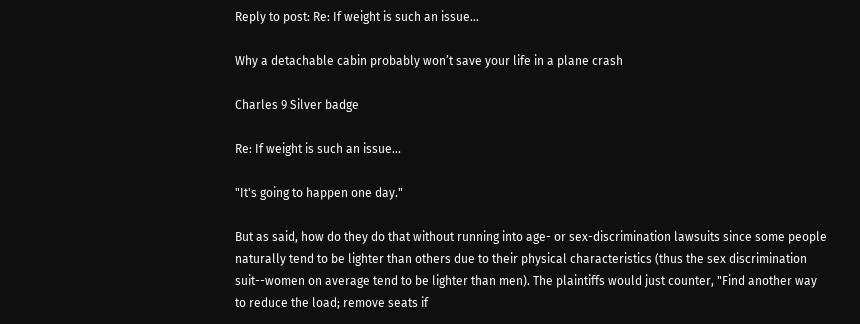Reply to post: Re: If weight is such an issue...

Why a detachable cabin probably won’t save your life in a plane crash

Charles 9 Silver badge

Re: If weight is such an issue...

"It's going to happen one day."

But as said, how do they do that without running into age- or sex-discrimination lawsuits since some people naturally tend to be lighter than others due to their physical characteristics (thus the sex discrimination suit--women on average tend to be lighter than men). The plaintiffs would just counter, "Find another way to reduce the load; remove seats if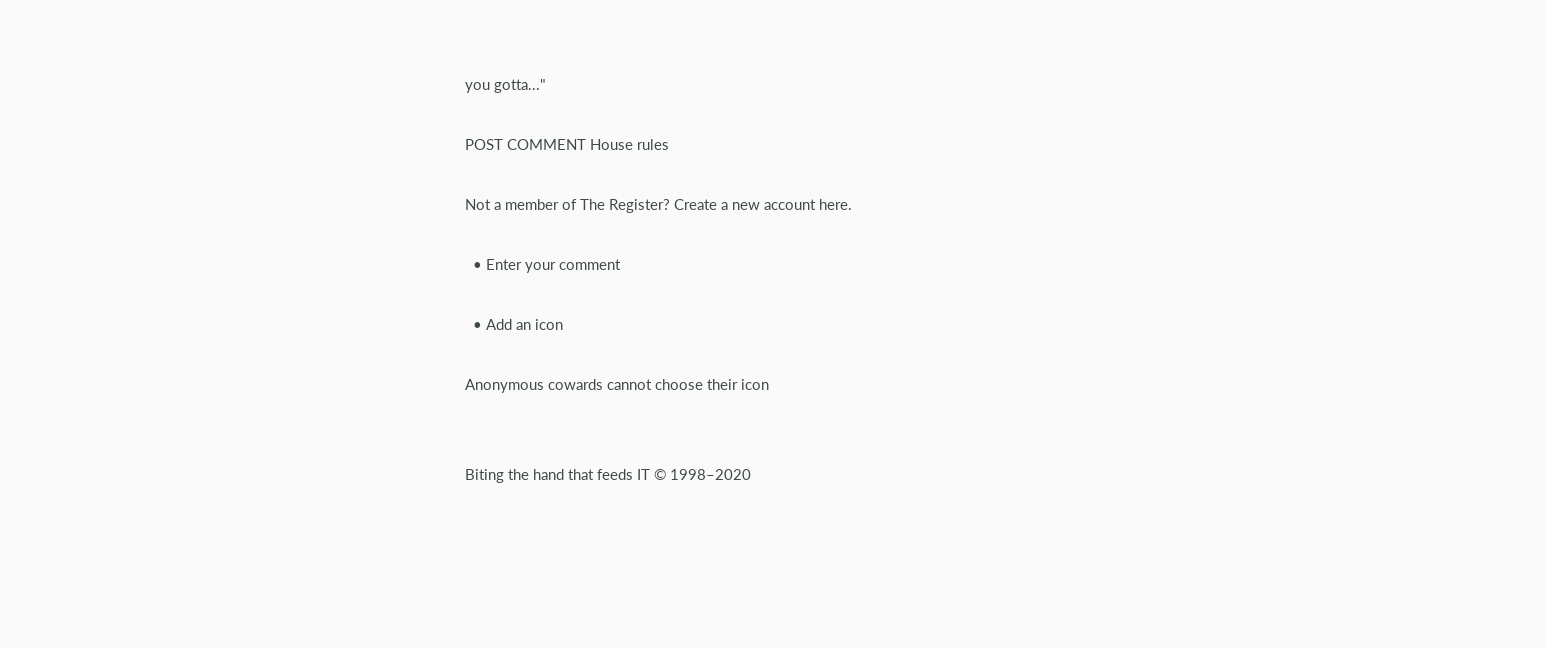you gotta..."

POST COMMENT House rules

Not a member of The Register? Create a new account here.

  • Enter your comment

  • Add an icon

Anonymous cowards cannot choose their icon


Biting the hand that feeds IT © 1998–2020